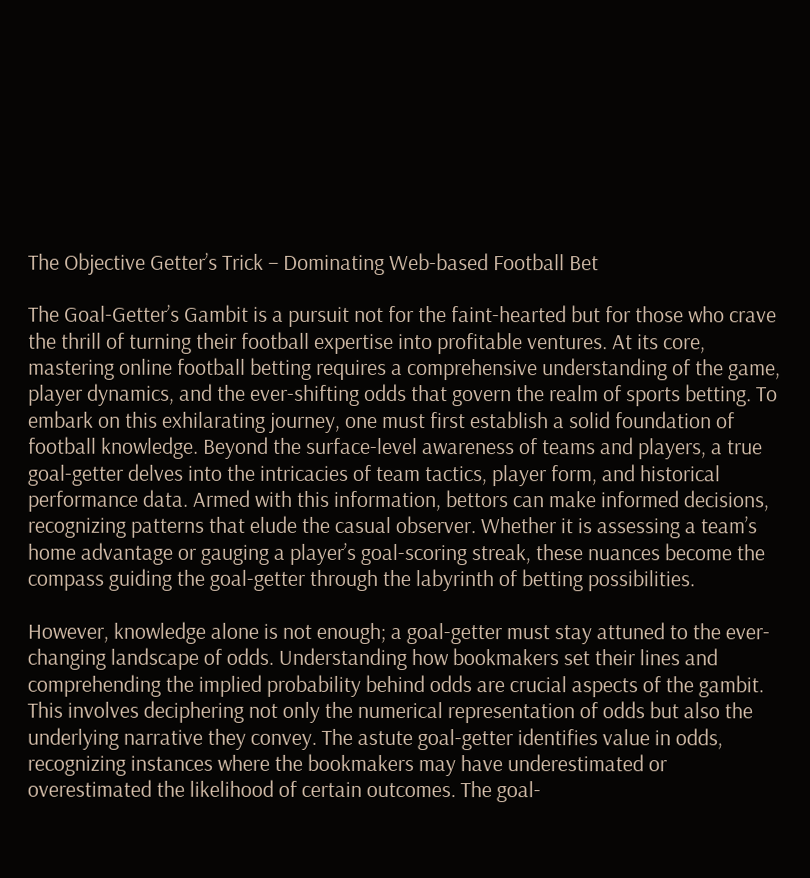The Objective Getter’s Trick – Dominating Web-based Football Bet

The Goal-Getter’s Gambit is a pursuit not for the faint-hearted but for those who crave the thrill of turning their football expertise into profitable ventures. At its core, mastering online football betting requires a comprehensive understanding of the game, player dynamics, and the ever-shifting odds that govern the realm of sports betting. To embark on this exhilarating journey, one must first establish a solid foundation of football knowledge. Beyond the surface-level awareness of teams and players, a true goal-getter delves into the intricacies of team tactics, player form, and historical performance data. Armed with this information, bettors can make informed decisions, recognizing patterns that elude the casual observer. Whether it is assessing a team’s home advantage or gauging a player’s goal-scoring streak, these nuances become the compass guiding the goal-getter through the labyrinth of betting possibilities.

However, knowledge alone is not enough; a goal-getter must stay attuned to the ever-changing landscape of odds. Understanding how bookmakers set their lines and comprehending the implied probability behind odds are crucial aspects of the gambit. This involves deciphering not only the numerical representation of odds but also the underlying narrative they convey. The astute goal-getter identifies value in odds, recognizing instances where the bookmakers may have underestimated or overestimated the likelihood of certain outcomes. The goal-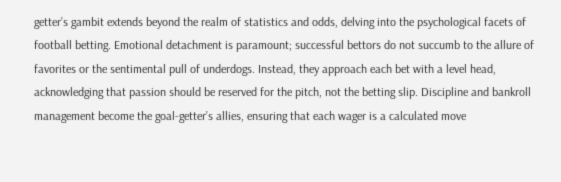getter’s gambit extends beyond the realm of statistics and odds, delving into the psychological facets of football betting. Emotional detachment is paramount; successful bettors do not succumb to the allure of favorites or the sentimental pull of underdogs. Instead, they approach each bet with a level head, acknowledging that passion should be reserved for the pitch, not the betting slip. Discipline and bankroll management become the goal-getter’s allies, ensuring that each wager is a calculated move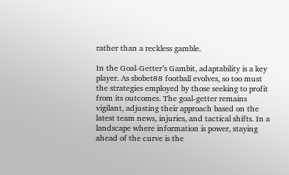rather than a reckless gamble.

In the Goal-Getter’s Gambit, adaptability is a key player. As sbobet88 football evolves, so too must the strategies employed by those seeking to profit from its outcomes. The goal-getter remains vigilant, adjusting their approach based on the latest team news, injuries, and tactical shifts. In a landscape where information is power, staying ahead of the curve is the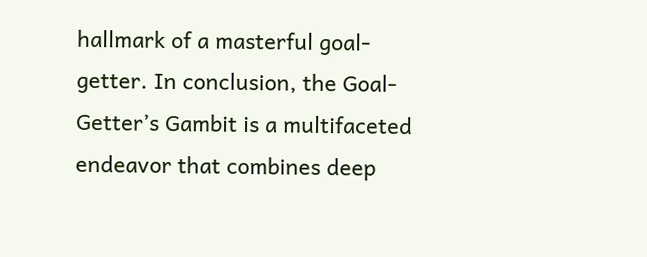hallmark of a masterful goal-getter. In conclusion, the Goal-Getter’s Gambit is a multifaceted endeavor that combines deep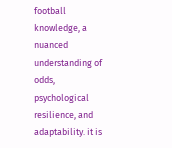football knowledge, a nuanced understanding of odds, psychological resilience, and adaptability. it is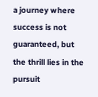a journey where success is not guaranteed, but the thrill lies in the pursuit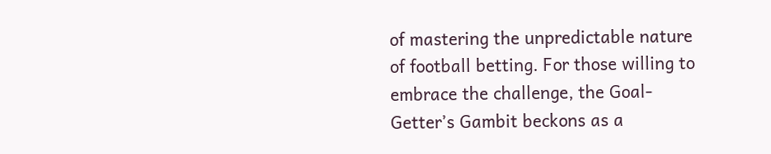of mastering the unpredictable nature of football betting. For those willing to embrace the challenge, the Goal-Getter’s Gambit beckons as a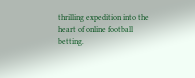thrilling expedition into the heart of online football betting.